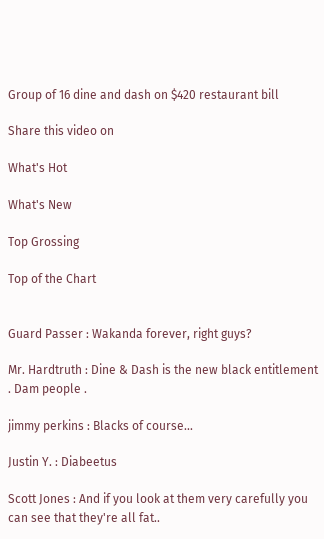Group of 16 dine and dash on $420 restaurant bill

Share this video on

What's Hot

What's New

Top Grossing

Top of the Chart


Guard Passer : Wakanda forever, right guys?

Mr. Hardtruth : Dine & Dash is the new black entitlement . Dam people .

jimmy perkins : Blacks of course...

Justin Y. : Diabeetus

Scott Jones : And if you look at them very carefully you can see that they're all fat..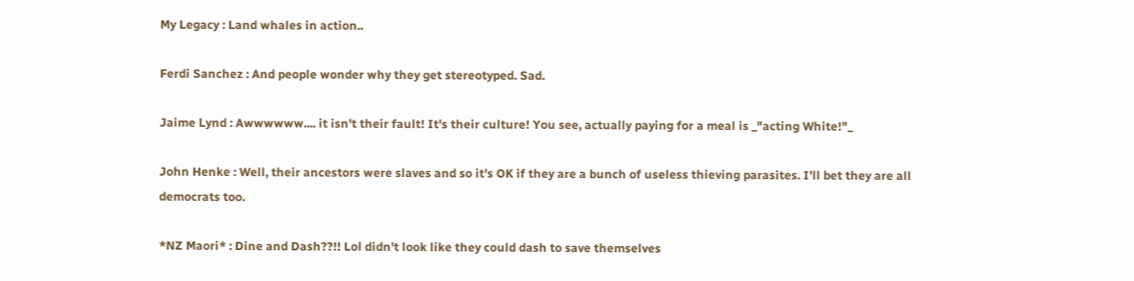My Legacy : Land whales in action..

Ferdi Sanchez : And people wonder why they get stereotyped. Sad.

Jaime Lynd : Awwwwww.... it isn't their fault! It's their culture! You see, actually paying for a meal is _"acting White!"_

John Henke : Well, their ancestors were slaves and so it's OK if they are a bunch of useless thieving parasites. I'll bet they are all democrats too.

*NZ Maori* : Dine and Dash??!! Lol didn't look like they could dash to save themselves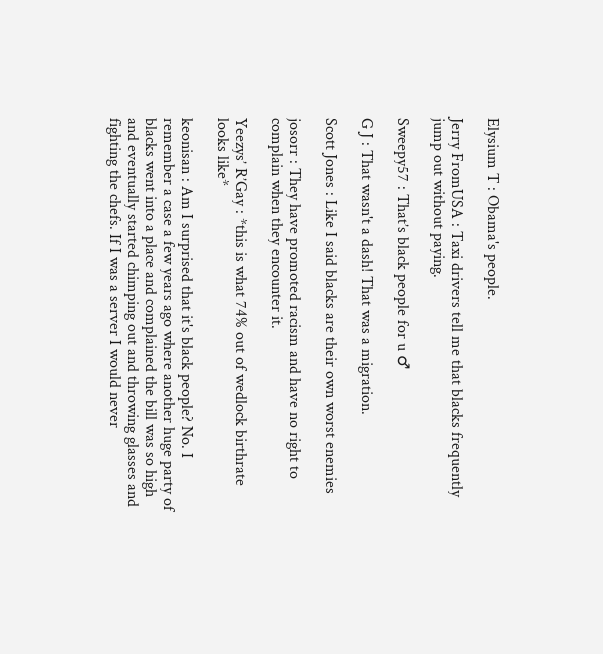Elysium T : Obama's people.

Jerry FromUSA : Taxi drivers tell me that blacks frequently jump out without paying.

Sweepy57 : That’s black people for u ♂

G J : That wasn't a dash! That was a migration.

Scott Jones : Like I said blacks are their own worst enemies

josorr : They have promoted racism and have no right to complain when they encounter it.

Yeezys’ R’Gay : *this is what 74% out of wedlock birthrate looks like*

keonisan : Am I surprised that it's black people? No. I remember a case a few years ago where another huge party of blacks went into a place and complained the bill was so high and eventually started chimping out and throwing glasses and fighting the chefs. If I was a server I would never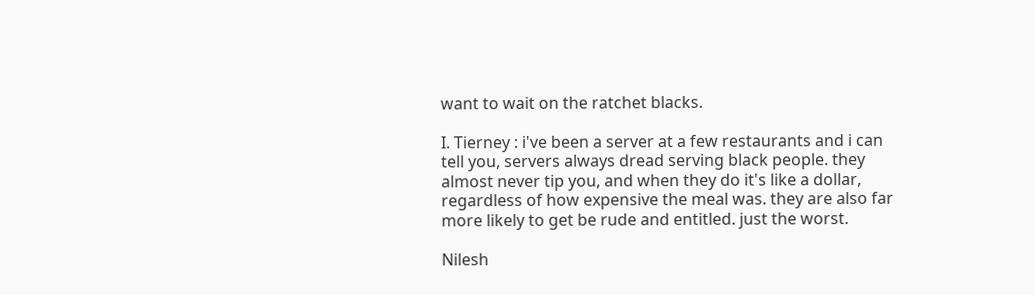want to wait on the ratchet blacks.

I. Tierney : i've been a server at a few restaurants and i can tell you, servers always dread serving black people. they almost never tip you, and when they do it's like a dollar, regardless of how expensive the meal was. they are also far more likely to get be rude and entitled. just the worst.

Nilesh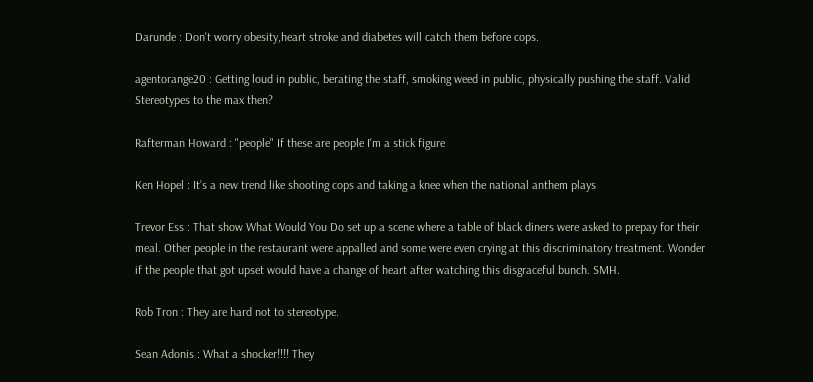Darunde : Don't worry obesity,heart stroke and diabetes will catch them before cops.

agentorange20 : Getting loud in public, berating the staff, smoking weed in public, physically pushing the staff. Valid Stereotypes to the max then?

Rafterman Howard : "people" If these are people I'm a stick figure

Ken Hopel : It’s a new trend like shooting cops and taking a knee when the national anthem plays

Trevor Ess : That show What Would You Do set up a scene where a table of black diners were asked to prepay for their meal. Other people in the restaurant were appalled and some were even crying at this discriminatory treatment. Wonder if the people that got upset would have a change of heart after watching this disgraceful bunch. SMH.

Rob Tron : They are hard not to stereotype.

Sean Adonis : What a shocker!!!! They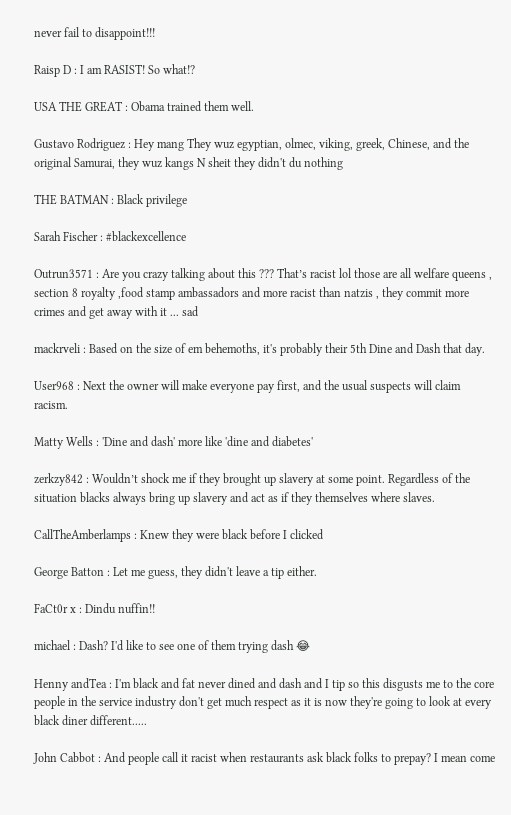never fail to disappoint!!!

Raisp D : I am RASIST! So what!?

USA THE GREAT : Obama trained them well.

Gustavo Rodriguez : Hey mang They wuz egyptian, olmec, viking, greek, Chinese, and the original Samurai, they wuz kangs N sheit they didn't du nothing

THE BATMAN : Black privilege

Sarah Fischer : #blackexcellence

Outrun3571 : Are you crazy talking about this ??? That’s racist lol those are all welfare queens , section 8 royalty ,food stamp ambassadors and more racist than natzis , they commit more crimes and get away with it ... sad

mackrveli : Based on the size of em behemoths, it's probably their 5th Dine and Dash that day.

User968 : Next the owner will make everyone pay first, and the usual suspects will claim racism.

Matty Wells : 'Dine and dash' more like 'dine and diabetes'

zerkzy842 : Wouldn’t shock me if they brought up slavery at some point. Regardless of the situation blacks always bring up slavery and act as if they themselves where slaves.

CallTheAmberlamps : Knew they were black before I clicked

George Batton : Let me guess, they didn't leave a tip either.

FaCt0r x : Dindu nuffin!!

michael : Dash? I'd like to see one of them trying dash 😂

Henny andTea : I'm black and fat never dined and dash and I tip so this disgusts me to the core people in the service industry don't get much respect as it is now they're going to look at every black diner different.....

John Cabbot : And people call it racist when restaurants ask black folks to prepay? I mean come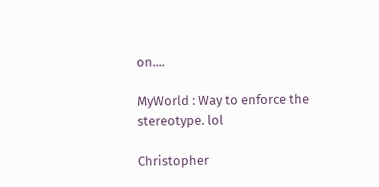on....

MyWorld : Way to enforce the stereotype. lol

Christopher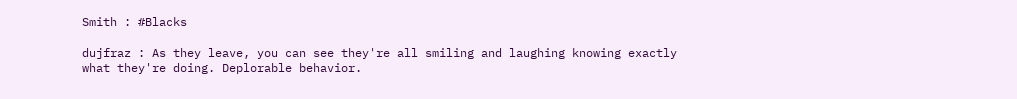Smith : #Blacks

dujfraz : As they leave, you can see they're all smiling and laughing knowing exactly what they're doing. Deplorable behavior.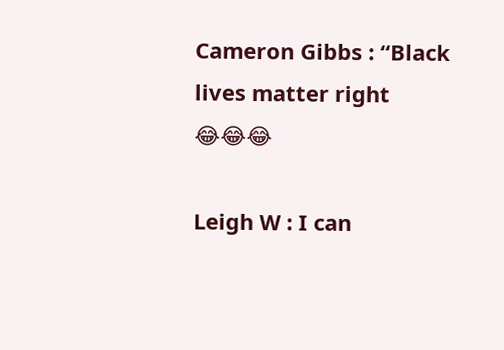Cameron Gibbs : “Black lives matter right 😂😂😂

Leigh W : I can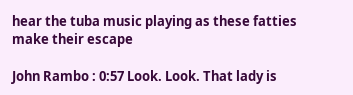hear the tuba music playing as these fatties make their escape

John Rambo : 0:57 Look. Look. That lady is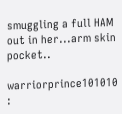smuggling a full HAM out in her...arm skin pocket..

warriorprince101010 :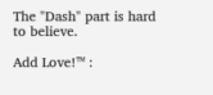The "Dash" part is hard to believe.

Add Love!™ :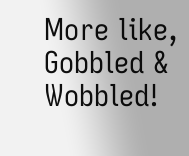More like, Gobbled & Wobbled!